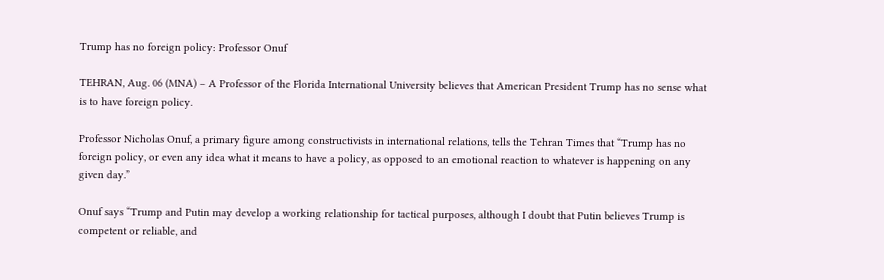Trump has no foreign policy: Professor Onuf

TEHRAN, Aug. 06 (MNA) – A Professor of the Florida International University believes that American President Trump has no sense what is to have foreign policy.

Professor Nicholas Onuf, a primary figure among constructivists in international relations, tells the Tehran Times that “Trump has no foreign policy, or even any idea what it means to have a policy, as opposed to an emotional reaction to whatever is happening on any given day.”

Onuf says “Trump and Putin may develop a working relationship for tactical purposes, although I doubt that Putin believes Trump is competent or reliable, and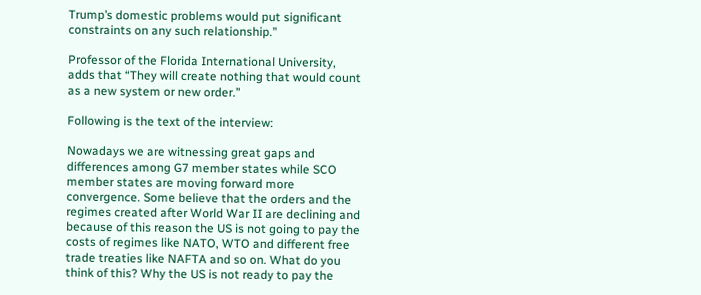Trump’s domestic problems would put significant constraints on any such relationship.”

Professor of the Florida International University, adds that “They will create nothing that would count as a new system or new order.”

Following is the text of the interview:

Nowadays we are witnessing great gaps and differences among G7 member states while SCO member states are moving forward more convergence. Some believe that the orders and the regimes created after World War II are declining and because of this reason the US is not going to pay the costs of regimes like NATO, WTO and different free trade treaties like NAFTA and so on. What do you think of this? Why the US is not ready to pay the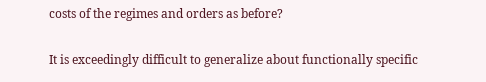costs of the regimes and orders as before?

It is exceedingly difficult to generalize about functionally specific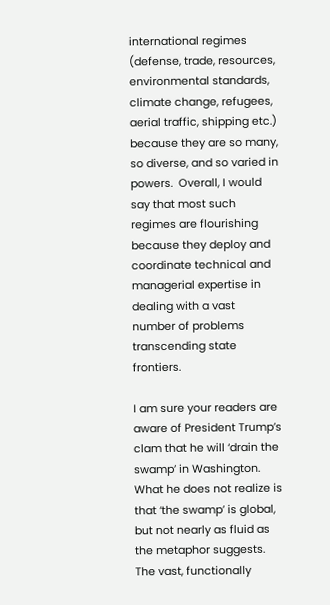international regimes (defense, trade, resources, environmental standards, climate change, refugees, aerial traffic, shipping etc.) because they are so many, so diverse, and so varied in powers.  Overall, I would say that most such regimes are flourishing because they deploy and coordinate technical and managerial expertise in dealing with a vast number of problems transcending state frontiers.

I am sure your readers are aware of President Trump’s clam that he will ‘drain the swamp’ in Washington.  What he does not realize is that ‘the swamp’ is global, but not nearly as fluid as the metaphor suggests.  The vast, functionally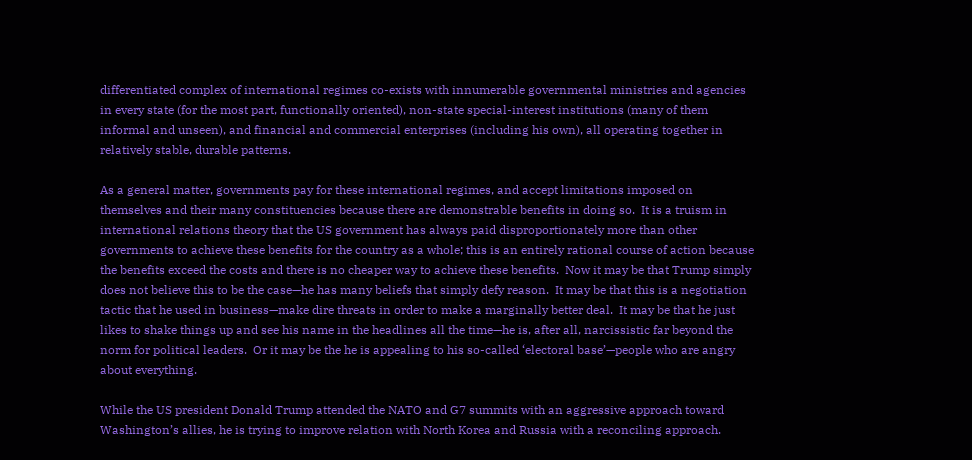differentiated complex of international regimes co-exists with innumerable governmental ministries and agencies in every state (for the most part, functionally oriented), non-state special-interest institutions (many of them informal and unseen), and financial and commercial enterprises (including his own), all operating together in relatively stable, durable patterns.

As a general matter, governments pay for these international regimes, and accept limitations imposed on themselves and their many constituencies because there are demonstrable benefits in doing so.  It is a truism in international relations theory that the US government has always paid disproportionately more than other governments to achieve these benefits for the country as a whole; this is an entirely rational course of action because the benefits exceed the costs and there is no cheaper way to achieve these benefits.  Now it may be that Trump simply does not believe this to be the case—he has many beliefs that simply defy reason.  It may be that this is a negotiation tactic that he used in business—make dire threats in order to make a marginally better deal.  It may be that he just likes to shake things up and see his name in the headlines all the time—he is, after all, narcissistic far beyond the norm for political leaders.  Or it may be the he is appealing to his so-called ‘electoral base’—people who are angry about everything.

While the US president Donald Trump attended the NATO and G7 summits with an aggressive approach toward Washington’s allies, he is trying to improve relation with North Korea and Russia with a reconciling approach.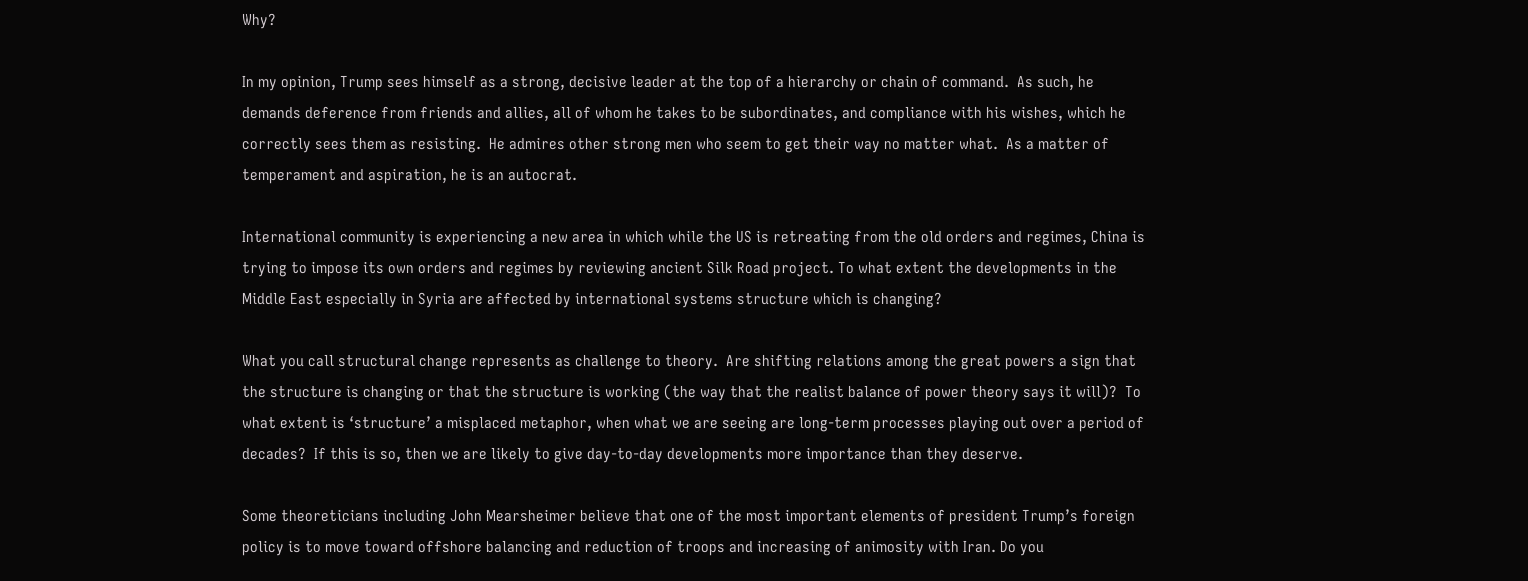Why?

In my opinion, Trump sees himself as a strong, decisive leader at the top of a hierarchy or chain of command.  As such, he demands deference from friends and allies, all of whom he takes to be subordinates, and compliance with his wishes, which he correctly sees them as resisting.  He admires other strong men who seem to get their way no matter what.  As a matter of temperament and aspiration, he is an autocrat.

International community is experiencing a new area in which while the US is retreating from the old orders and regimes, China is trying to impose its own orders and regimes by reviewing ancient Silk Road project. To what extent the developments in the Middle East especially in Syria are affected by international systems structure which is changing?

What you call structural change represents as challenge to theory.  Are shifting relations among the great powers a sign that the structure is changing or that the structure is working (the way that the realist balance of power theory says it will)?  To what extent is ‘structure’ a misplaced metaphor, when what we are seeing are long-term processes playing out over a period of decades?  If this is so, then we are likely to give day-to-day developments more importance than they deserve.

Some theoreticians including John Mearsheimer believe that one of the most important elements of president Trump’s foreign policy is to move toward offshore balancing and reduction of troops and increasing of animosity with Iran. Do you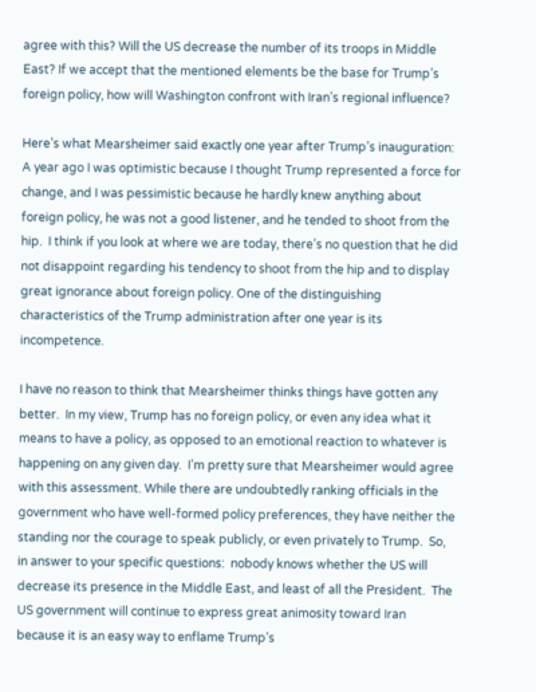agree with this? Will the US decrease the number of its troops in Middle East? If we accept that the mentioned elements be the base for Trump’s foreign policy, how will Washington confront with Iran’s regional influence?

Here’s what Mearsheimer said exactly one year after Trump’s inauguration:
A year ago I was optimistic because I thought Trump represented a force for change, and I was pessimistic because he hardly knew anything about foreign policy, he was not a good listener, and he tended to shoot from the hip.  I think if you look at where we are today, there’s no question that he did not disappoint regarding his tendency to shoot from the hip and to display great ignorance about foreign policy. One of the distinguishing characteristics of the Trump administration after one year is its incompetence.

I have no reason to think that Mearsheimer thinks things have gotten any better.  In my view, Trump has no foreign policy, or even any idea what it means to have a policy, as opposed to an emotional reaction to whatever is happening on any given day.  I’m pretty sure that Mearsheimer would agree with this assessment. While there are undoubtedly ranking officials in the government who have well-formed policy preferences, they have neither the standing nor the courage to speak publicly, or even privately to Trump.  So, in answer to your specific questions:  nobody knows whether the US will decrease its presence in the Middle East, and least of all the President.  The US government will continue to express great animosity toward Iran because it is an easy way to enflame Trump’s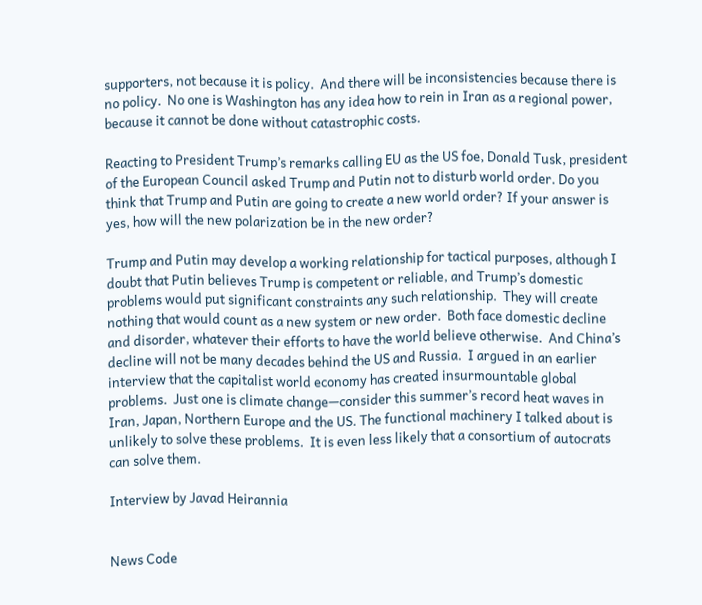supporters, not because it is policy.  And there will be inconsistencies because there is no policy.  No one is Washington has any idea how to rein in Iran as a regional power, because it cannot be done without catastrophic costs.

Reacting to President Trump’s remarks calling EU as the US foe, Donald Tusk, president of the European Council asked Trump and Putin not to disturb world order. Do you think that Trump and Putin are going to create a new world order? If your answer is yes, how will the new polarization be in the new order?

Trump and Putin may develop a working relationship for tactical purposes, although I doubt that Putin believes Trump is competent or reliable, and Trump’s domestic problems would put significant constraints any such relationship.  They will create nothing that would count as a new system or new order.  Both face domestic decline and disorder, whatever their efforts to have the world believe otherwise.  And China’s decline will not be many decades behind the US and Russia.  I argued in an earlier interview that the capitalist world economy has created insurmountable global problems.  Just one is climate change—consider this summer’s record heat waves in Iran, Japan, Northern Europe and the US. The functional machinery I talked about is unlikely to solve these problems.  It is even less likely that a consortium of autocrats can solve them.

Interview by Javad Heirannia


News Code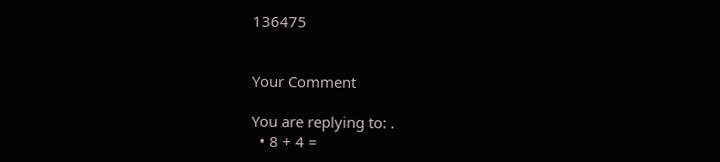136475


Your Comment

You are replying to: .
  • 8 + 4 =